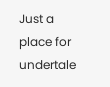Just a place for undertale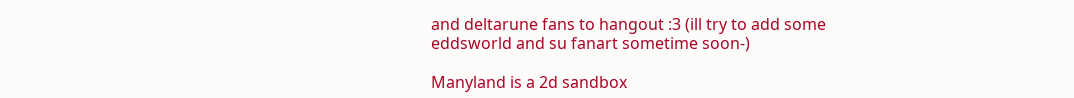and deltarune fans to hangout :3 (ill try to add some eddsworld and su fanart sometime soon-)

Manyland is a 2d sandbox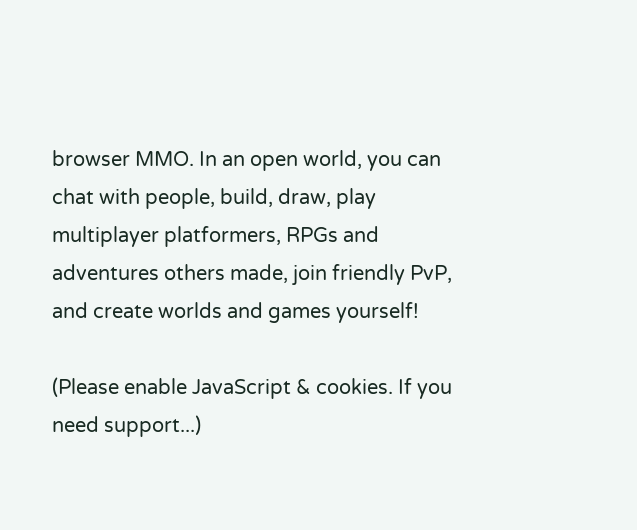browser MMO. In an open world, you can chat with people, build, draw, play multiplayer platformers, RPGs and adventures others made, join friendly PvP, and create worlds and games yourself!

(Please enable JavaScript & cookies. If you need support...)